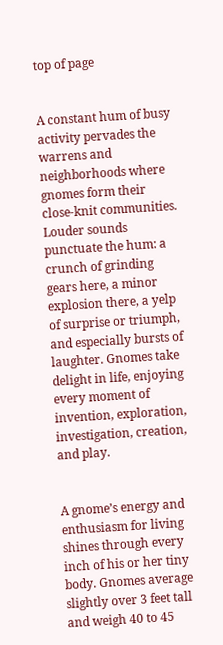top of page


A constant hum of busy activity pervades the warrens and neighborhoods where gnomes form their close-knit communities. Louder sounds punctuate the hum: a crunch of grinding gears here, a minor explosion there, a yelp of surprise or triumph, and especially bursts of laughter. Gnomes take delight in life, enjoying every moment of invention, exploration, investigation, creation, and play.


A gnome’s energy and enthusiasm for living shines through every inch of his or her tiny body. Gnomes average slightly over 3 feet tall and weigh 40 to 45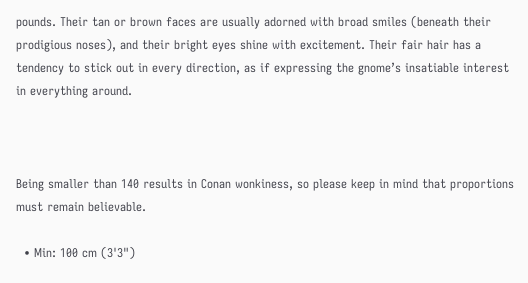pounds. Their tan or brown faces are usually adorned with broad smiles (beneath their prodigious noses), and their bright eyes shine with excitement. Their fair hair has a tendency to stick out in every direction, as if expressing the gnome’s insatiable interest in everything around.



Being smaller than 140 results in Conan wonkiness, so please keep in mind that proportions must remain believable.

  • Min: 100 cm (3'3")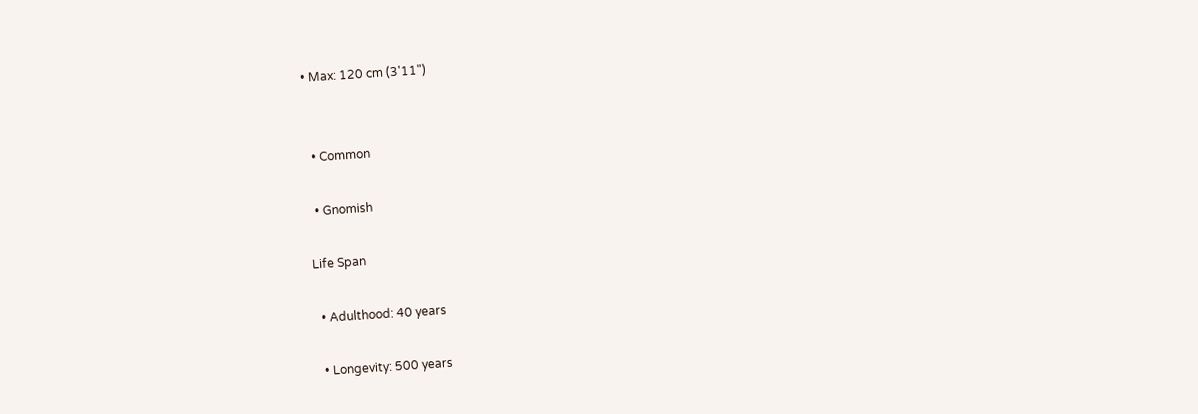• Max: 120 cm (3'11")


  • Common

  • Gnomish

Life Span

  • Adulthood: 40 years

  • Longevity: 500 years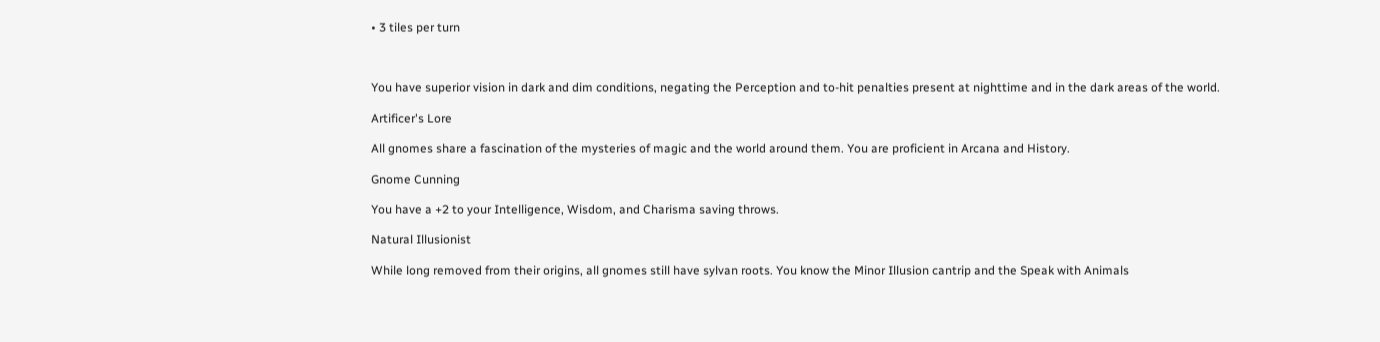• 3 tiles per turn



You have superior vision in dark and dim conditions, negating the Perception and to-hit penalties present at nighttime and in the dark areas of the world.

Artificer's Lore

All gnomes share a fascination of the mysteries of magic and the world around them. You are proficient in Arcana and History.

Gnome Cunning

You have a +2 to your Intelligence, Wisdom, and Charisma saving throws.

Natural Illusionist

While long removed from their origins, all gnomes still have sylvan roots. You know the Minor Illusion cantrip and the Speak with Animals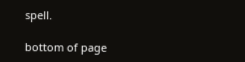spell.

bottom of page